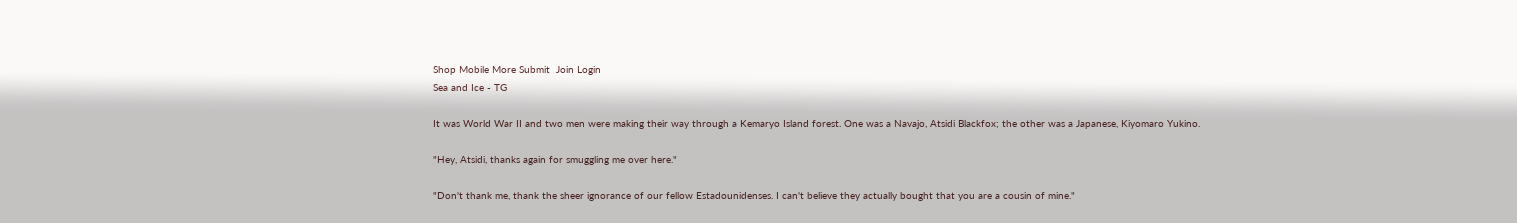Shop Mobile More Submit  Join Login
Sea and Ice - TG

It was World War II and two men were making their way through a Kemaryo Island forest. One was a Navajo, Atsidi Blackfox; the other was a Japanese, Kiyomaro Yukino.

"Hey, Atsidi, thanks again for smuggling me over here."

"Don't thank me, thank the sheer ignorance of our fellow Estadounidenses. I can't believe they actually bought that you are a cousin of mine."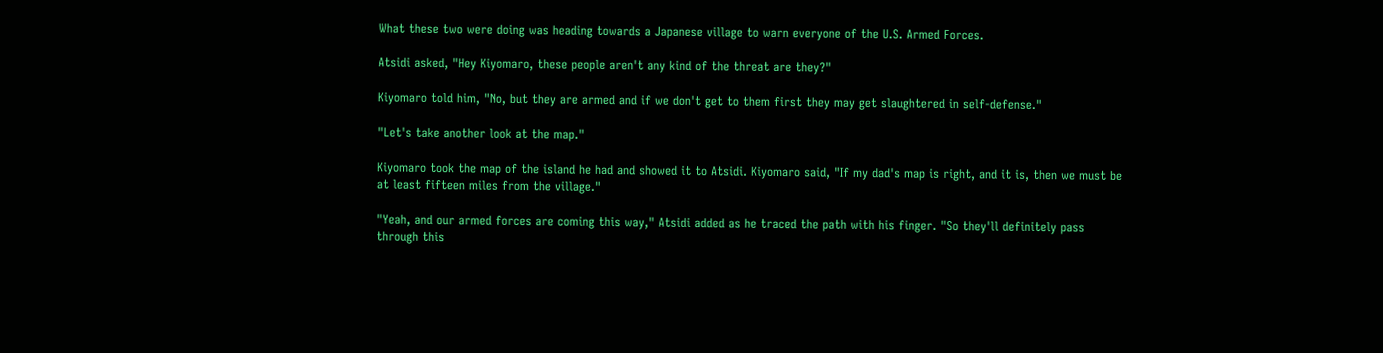What these two were doing was heading towards a Japanese village to warn everyone of the U.S. Armed Forces.

Atsidi asked, "Hey Kiyomaro, these people aren't any kind of the threat are they?"

Kiyomaro told him, "No, but they are armed and if we don't get to them first they may get slaughtered in self-defense."

"Let's take another look at the map."

Kiyomaro took the map of the island he had and showed it to Atsidi. Kiyomaro said, "If my dad's map is right, and it is, then we must be at least fifteen miles from the village."

"Yeah, and our armed forces are coming this way," Atsidi added as he traced the path with his finger. "So they'll definitely pass through this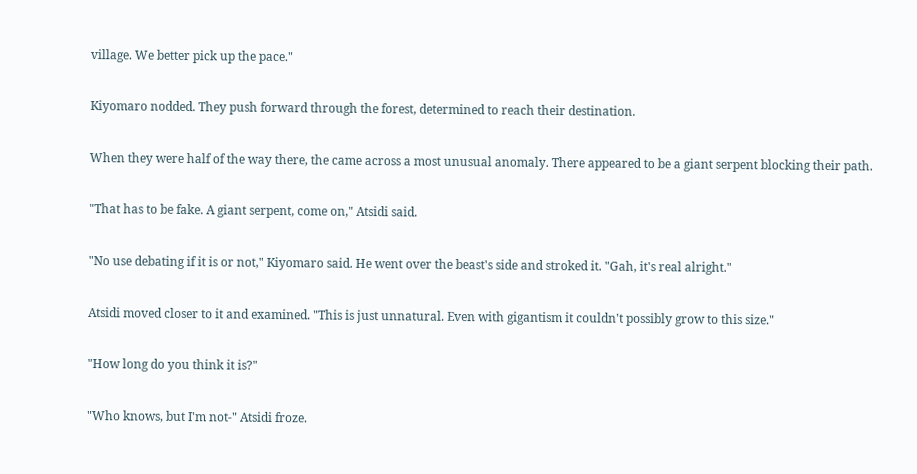village. We better pick up the pace."

Kiyomaro nodded. They push forward through the forest, determined to reach their destination.

When they were half of the way there, the came across a most unusual anomaly. There appeared to be a giant serpent blocking their path.

"That has to be fake. A giant serpent, come on," Atsidi said.

"No use debating if it is or not," Kiyomaro said. He went over the beast's side and stroked it. "Gah, it's real alright."

Atsidi moved closer to it and examined. "This is just unnatural. Even with gigantism it couldn't possibly grow to this size."

"How long do you think it is?"

"Who knows, but I'm not-" Atsidi froze.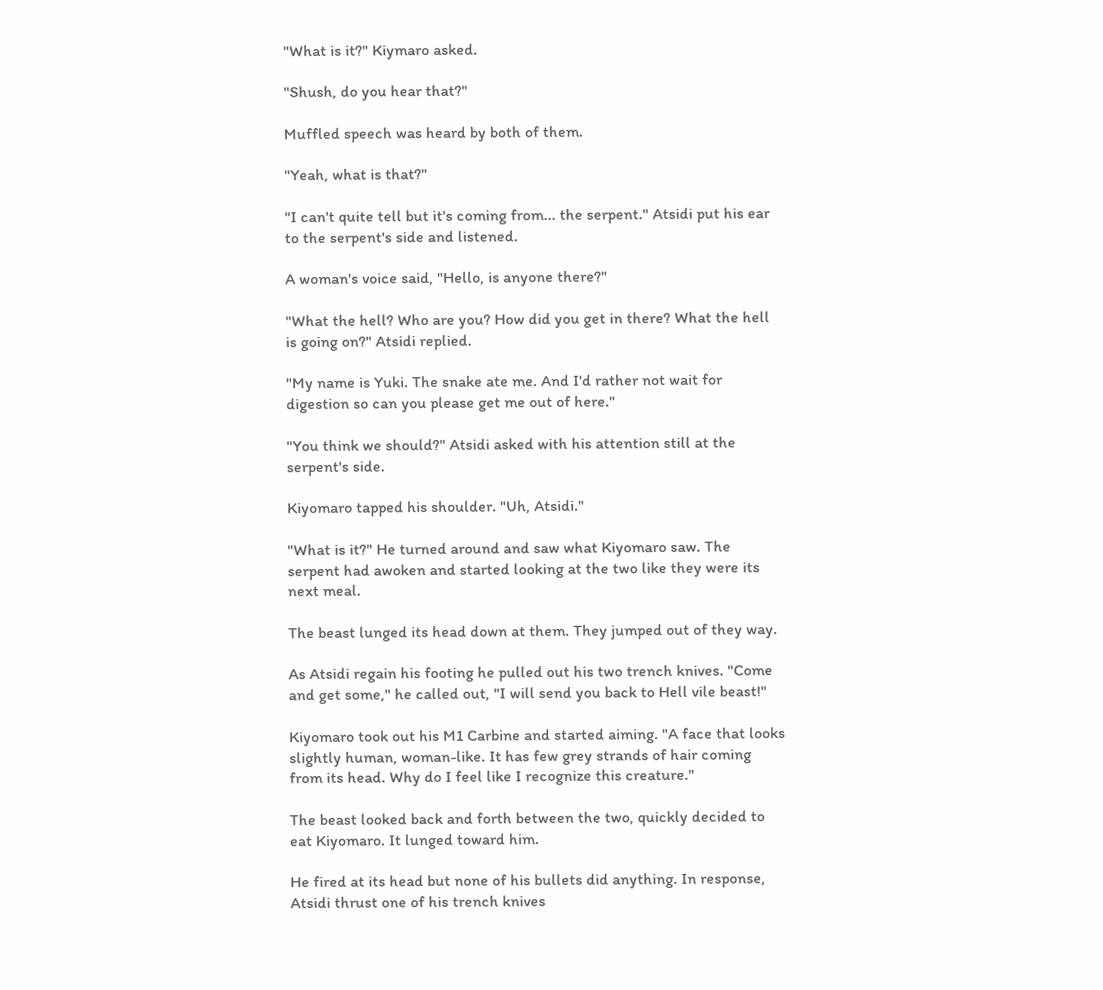"What is it?" Kiymaro asked.

"Shush, do you hear that?"

Muffled speech was heard by both of them.

"Yeah, what is that?"

"I can't quite tell but it's coming from... the serpent." Atsidi put his ear to the serpent's side and listened.

A woman's voice said, "Hello, is anyone there?"

"What the hell? Who are you? How did you get in there? What the hell is going on?" Atsidi replied.

"My name is Yuki. The snake ate me. And I'd rather not wait for digestion so can you please get me out of here."

"You think we should?" Atsidi asked with his attention still at the serpent's side.

Kiyomaro tapped his shoulder. "Uh, Atsidi."

"What is it?" He turned around and saw what Kiyomaro saw. The serpent had awoken and started looking at the two like they were its next meal.

The beast lunged its head down at them. They jumped out of they way.

As Atsidi regain his footing he pulled out his two trench knives. "Come and get some," he called out, "I will send you back to Hell vile beast!"

Kiyomaro took out his M1 Carbine and started aiming. "A face that looks slightly human, woman-like. It has few grey strands of hair coming from its head. Why do I feel like I recognize this creature."

The beast looked back and forth between the two, quickly decided to eat Kiyomaro. It lunged toward him.

He fired at its head but none of his bullets did anything. In response, Atsidi thrust one of his trench knives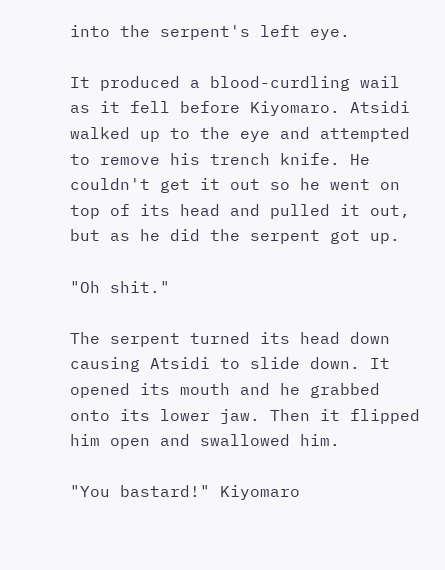into the serpent's left eye.

It produced a blood-curdling wail as it fell before Kiyomaro. Atsidi walked up to the eye and attempted to remove his trench knife. He couldn't get it out so he went on top of its head and pulled it out, but as he did the serpent got up.

"Oh shit."

The serpent turned its head down causing Atsidi to slide down. It opened its mouth and he grabbed onto its lower jaw. Then it flipped him open and swallowed him.

"You bastard!" Kiyomaro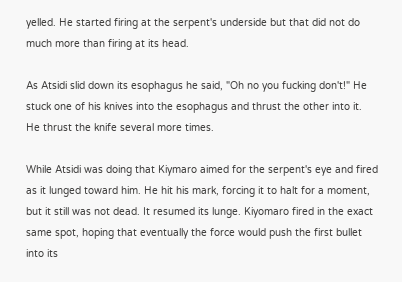yelled. He started firing at the serpent's underside but that did not do much more than firing at its head.

As Atsidi slid down its esophagus he said, "Oh no you fucking don't!" He stuck one of his knives into the esophagus and thrust the other into it. He thrust the knife several more times.

While Atsidi was doing that Kiymaro aimed for the serpent's eye and fired as it lunged toward him. He hit his mark, forcing it to halt for a moment, but it still was not dead. It resumed its lunge. Kiyomaro fired in the exact same spot, hoping that eventually the force would push the first bullet into its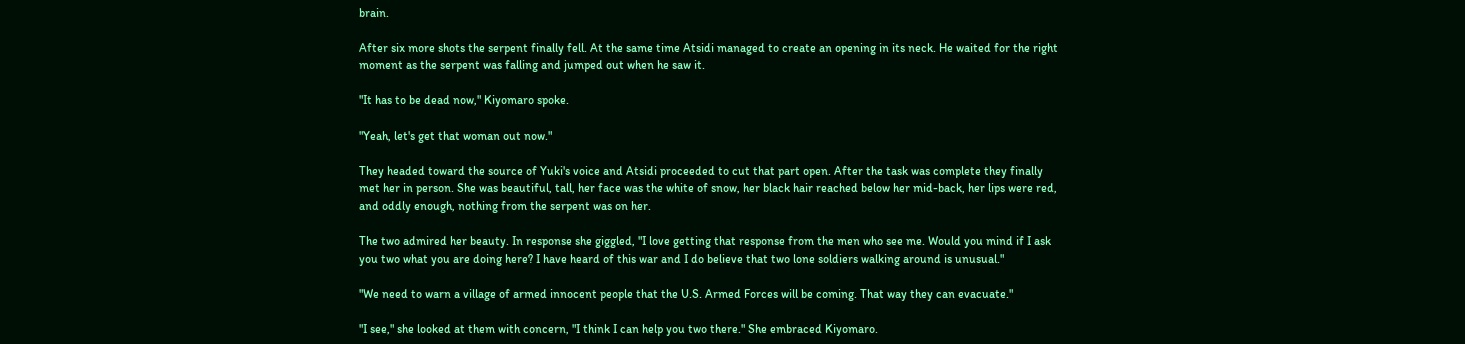brain.

After six more shots the serpent finally fell. At the same time Atsidi managed to create an opening in its neck. He waited for the right moment as the serpent was falling and jumped out when he saw it.

"It has to be dead now," Kiyomaro spoke.

"Yeah, let's get that woman out now."

They headed toward the source of Yuki's voice and Atsidi proceeded to cut that part open. After the task was complete they finally met her in person. She was beautiful, tall, her face was the white of snow, her black hair reached below her mid-back, her lips were red, and oddly enough, nothing from the serpent was on her.

The two admired her beauty. In response she giggled, "I love getting that response from the men who see me. Would you mind if I ask you two what you are doing here? I have heard of this war and I do believe that two lone soldiers walking around is unusual."

"We need to warn a village of armed innocent people that the U.S. Armed Forces will be coming. That way they can evacuate."

"I see," she looked at them with concern, "I think I can help you two there." She embraced Kiyomaro.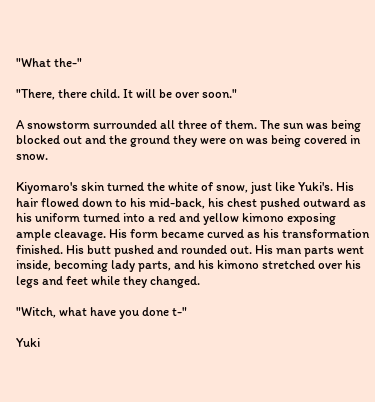"What the-"

"There, there child. It will be over soon."

A snowstorm surrounded all three of them. The sun was being blocked out and the ground they were on was being covered in snow.

Kiyomaro's skin turned the white of snow, just like Yuki's. His hair flowed down to his mid-back, his chest pushed outward as his uniform turned into a red and yellow kimono exposing ample cleavage. His form became curved as his transformation finished. His butt pushed and rounded out. His man parts went inside, becoming lady parts, and his kimono stretched over his legs and feet while they changed.

"Witch, what have you done t-"

Yuki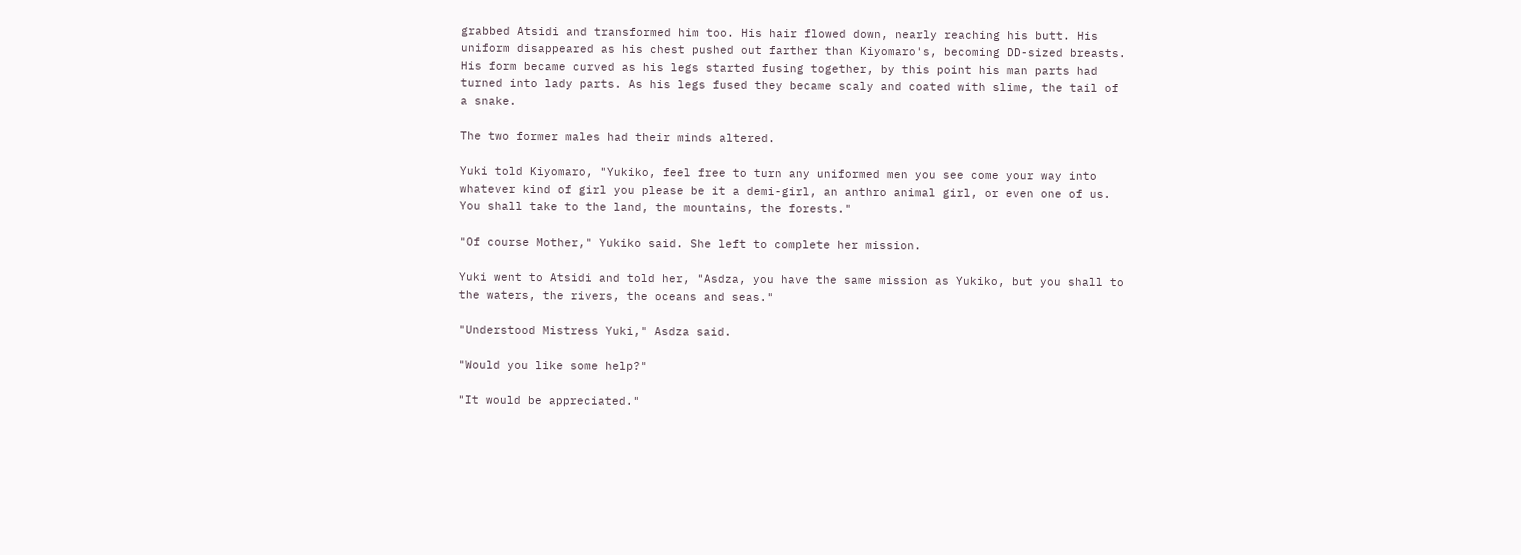grabbed Atsidi and transformed him too. His hair flowed down, nearly reaching his butt. His uniform disappeared as his chest pushed out farther than Kiyomaro's, becoming DD-sized breasts. His form became curved as his legs started fusing together, by this point his man parts had turned into lady parts. As his legs fused they became scaly and coated with slime, the tail of a snake.

The two former males had their minds altered.

Yuki told Kiyomaro, "Yukiko, feel free to turn any uniformed men you see come your way into whatever kind of girl you please be it a demi-girl, an anthro animal girl, or even one of us. You shall take to the land, the mountains, the forests."

"Of course Mother," Yukiko said. She left to complete her mission.

Yuki went to Atsidi and told her, "Asdza, you have the same mission as Yukiko, but you shall to the waters, the rivers, the oceans and seas."

"Understood Mistress Yuki," Asdza said.

"Would you like some help?"

"It would be appreciated."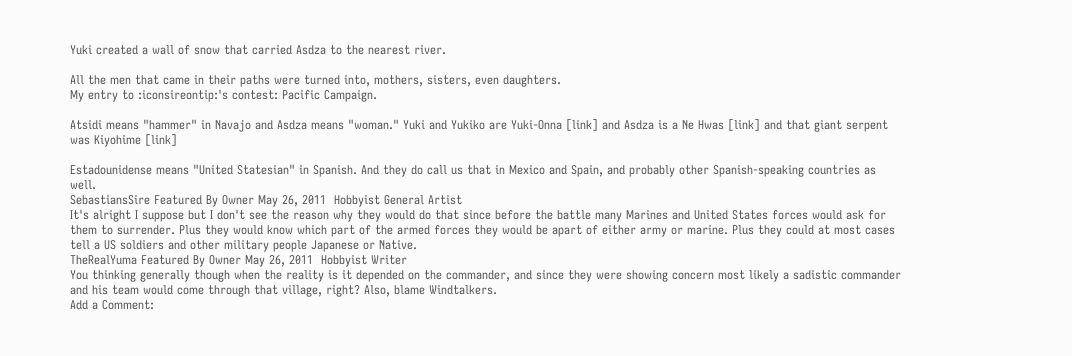Yuki created a wall of snow that carried Asdza to the nearest river.

All the men that came in their paths were turned into, mothers, sisters, even daughters.
My entry to :iconsireontip:'s contest: Pacific Campaign.

Atsidi means "hammer" in Navajo and Asdza means "woman." Yuki and Yukiko are Yuki-Onna [link] and Asdza is a Ne Hwas [link] and that giant serpent was Kiyohime [link]

Estadounidense means "United Statesian" in Spanish. And they do call us that in Mexico and Spain, and probably other Spanish-speaking countries as well.
SebastiansSire Featured By Owner May 26, 2011  Hobbyist General Artist
It's alright I suppose but I don't see the reason why they would do that since before the battle many Marines and United States forces would ask for them to surrender. Plus they would know which part of the armed forces they would be apart of either army or marine. Plus they could at most cases tell a US soldiers and other military people Japanese or Native.
TheRealYuma Featured By Owner May 26, 2011  Hobbyist Writer
You thinking generally though when the reality is it depended on the commander, and since they were showing concern most likely a sadistic commander and his team would come through that village, right? Also, blame Windtalkers.
Add a Comment: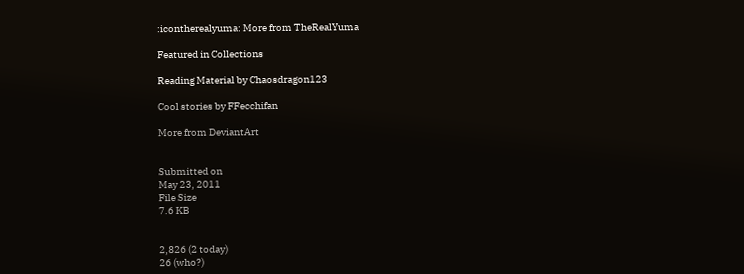:icontherealyuma: More from TheRealYuma

Featured in Collections

Reading Material by Chaosdragon123

Cool stories by FFecchifan

More from DeviantArt


Submitted on
May 23, 2011
File Size
7.6 KB


2,826 (2 today)
26 (who?)